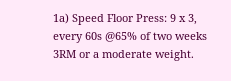1a) Speed Floor Press: 9 x 3, every 60s @65% of two weeks 3RM or a moderate weight.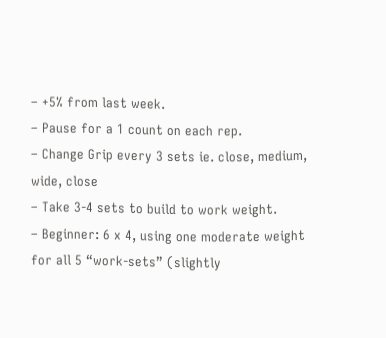– +5% from last week.
– Pause for a 1 count on each rep.
– Change Grip every 3 sets ie. close, medium, wide, close
– Take 3-4 sets to build to work weight.
– Beginner: 6 x 4, using one moderate weight for all 5 “work-sets” (slightly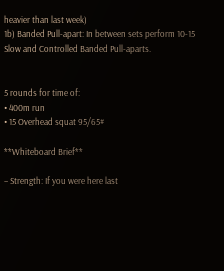heavier than last week)
1b) Banded Pull-apart: In between sets perform 10-15 Slow and Controlled Banded Pull-aparts.


5 rounds for time of:
• 400m run
• 15 Overhead squat 95/65#

**Whiteboard Brief**

– Strength: If you were here last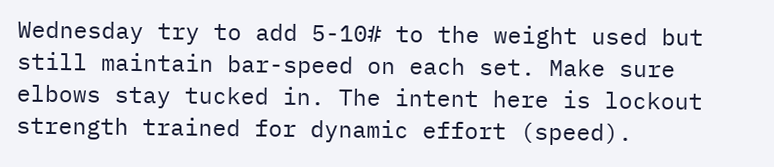Wednesday try to add 5-10# to the weight used but still maintain bar-speed on each set. Make sure elbows stay tucked in. The intent here is lockout strength trained for dynamic effort (speed).